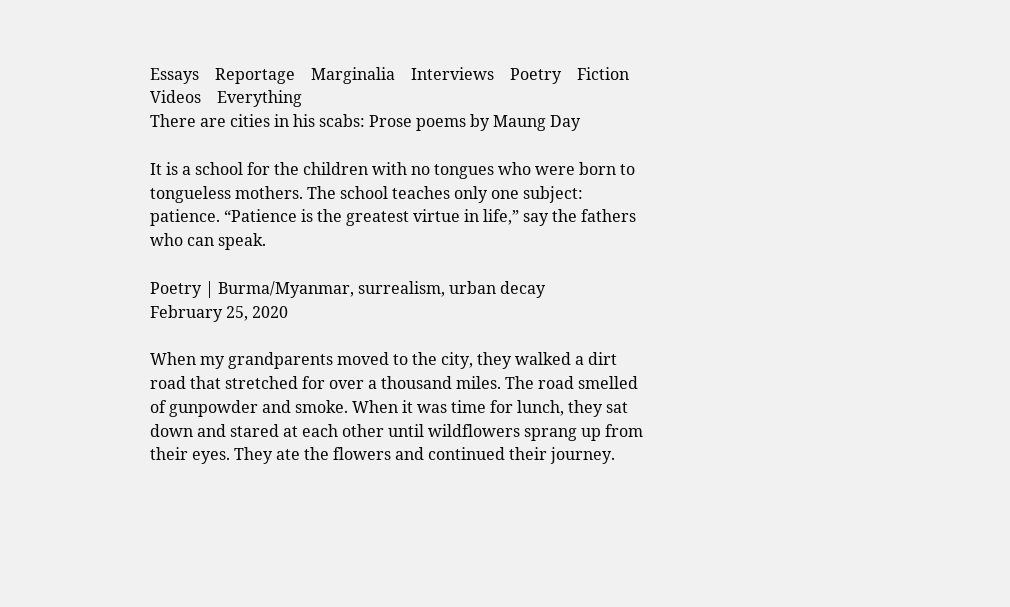Essays    Reportage    Marginalia    Interviews    Poetry    Fiction    Videos    Everything
There are cities in his scabs: Prose poems by Maung Day

It is a school for the children with no tongues who were born to tongueless mothers. The school teaches only one subject: patience. “Patience is the greatest virtue in life,” say the fathers who can speak.

Poetry | Burma/Myanmar, surrealism, urban decay
February 25, 2020

When my grandparents moved to the city, they walked a dirt road that stretched for over a thousand miles. The road smelled of gunpowder and smoke. When it was time for lunch, they sat down and stared at each other until wildflowers sprang up from their eyes. They ate the flowers and continued their journey.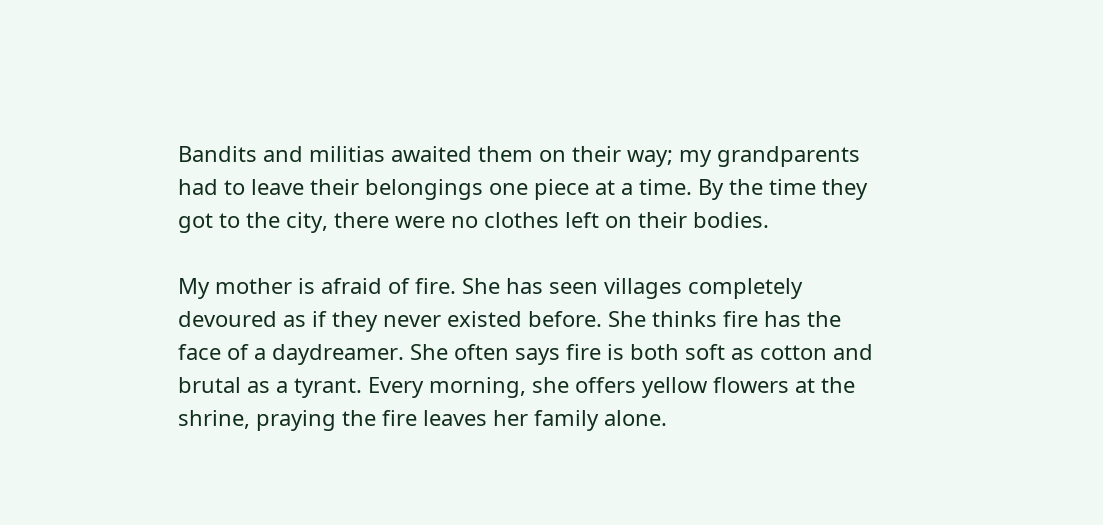Bandits and militias awaited them on their way; my grandparents had to leave their belongings one piece at a time. By the time they got to the city, there were no clothes left on their bodies.

My mother is afraid of fire. She has seen villages completely devoured as if they never existed before. She thinks fire has the face of a daydreamer. She often says fire is both soft as cotton and brutal as a tyrant. Every morning, she offers yellow flowers at the shrine, praying the fire leaves her family alone.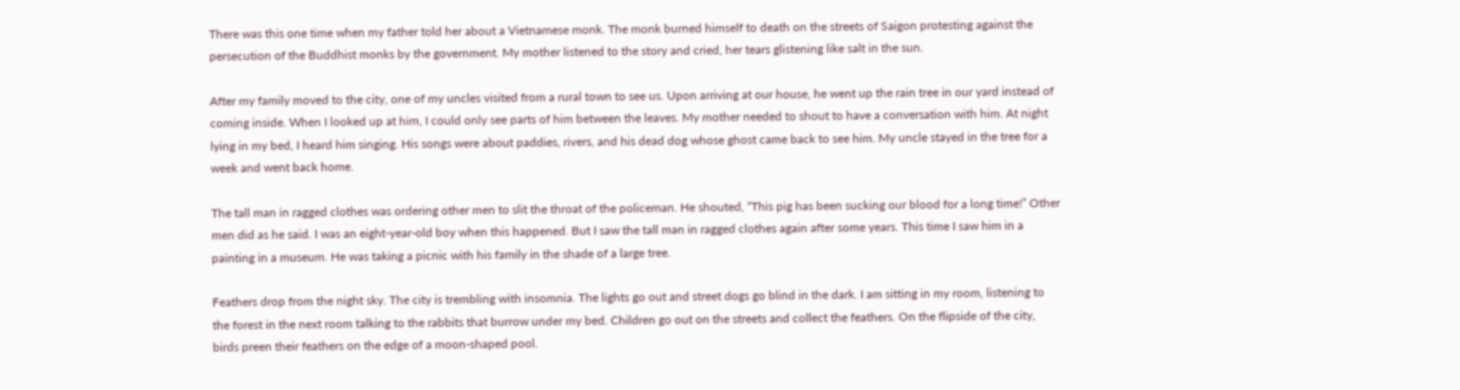There was this one time when my father told her about a Vietnamese monk. The monk burned himself to death on the streets of Saigon protesting against the persecution of the Buddhist monks by the government. My mother listened to the story and cried, her tears glistening like salt in the sun.

After my family moved to the city, one of my uncles visited from a rural town to see us. Upon arriving at our house, he went up the rain tree in our yard instead of coming inside. When I looked up at him, I could only see parts of him between the leaves. My mother needed to shout to have a conversation with him. At night lying in my bed, I heard him singing. His songs were about paddies, rivers, and his dead dog whose ghost came back to see him. My uncle stayed in the tree for a week and went back home.

The tall man in ragged clothes was ordering other men to slit the throat of the policeman. He shouted, “This pig has been sucking our blood for a long time!” Other men did as he said. I was an eight-year-old boy when this happened. But I saw the tall man in ragged clothes again after some years. This time I saw him in a painting in a museum. He was taking a picnic with his family in the shade of a large tree.

Feathers drop from the night sky. The city is trembling with insomnia. The lights go out and street dogs go blind in the dark. I am sitting in my room, listening to the forest in the next room talking to the rabbits that burrow under my bed. Children go out on the streets and collect the feathers. On the flipside of the city, birds preen their feathers on the edge of a moon-shaped pool.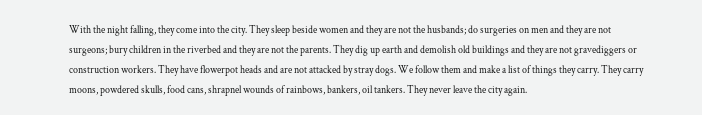With the night falling, they come into the city. They sleep beside women and they are not the husbands; do surgeries on men and they are not surgeons; bury children in the riverbed and they are not the parents. They dig up earth and demolish old buildings and they are not gravediggers or construction workers. They have flowerpot heads and are not attacked by stray dogs. We follow them and make a list of things they carry. They carry moons, powdered skulls, food cans, shrapnel wounds of rainbows, bankers, oil tankers. They never leave the city again.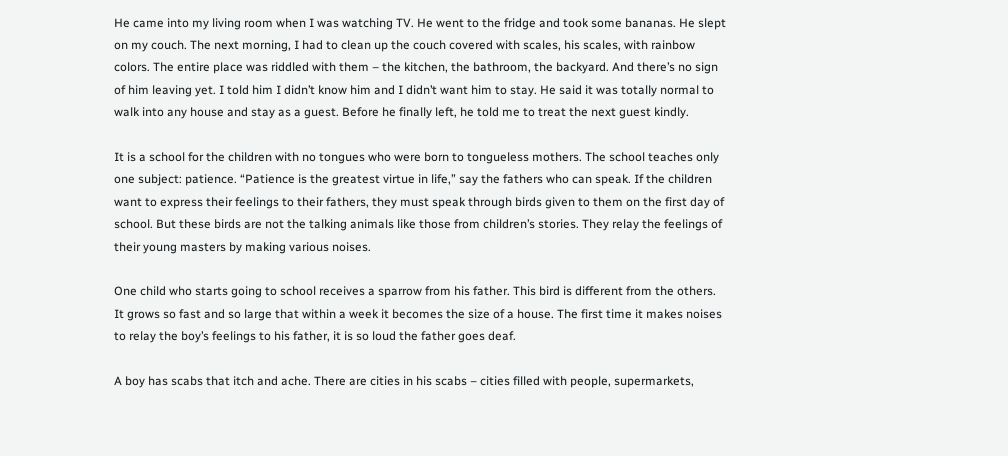He came into my living room when I was watching TV. He went to the fridge and took some bananas. He slept on my couch. The next morning, I had to clean up the couch covered with scales, his scales, with rainbow colors. The entire place was riddled with them – the kitchen, the bathroom, the backyard. And there’s no sign of him leaving yet. I told him I didn’t know him and I didn’t want him to stay. He said it was totally normal to walk into any house and stay as a guest. Before he finally left, he told me to treat the next guest kindly.

It is a school for the children with no tongues who were born to tongueless mothers. The school teaches only one subject: patience. “Patience is the greatest virtue in life,” say the fathers who can speak. If the children want to express their feelings to their fathers, they must speak through birds given to them on the first day of school. But these birds are not the talking animals like those from children’s stories. They relay the feelings of their young masters by making various noises.

One child who starts going to school receives a sparrow from his father. This bird is different from the others. It grows so fast and so large that within a week it becomes the size of a house. The first time it makes noises to relay the boy’s feelings to his father, it is so loud the father goes deaf.

A boy has scabs that itch and ache. There are cities in his scabs – cities filled with people, supermarkets,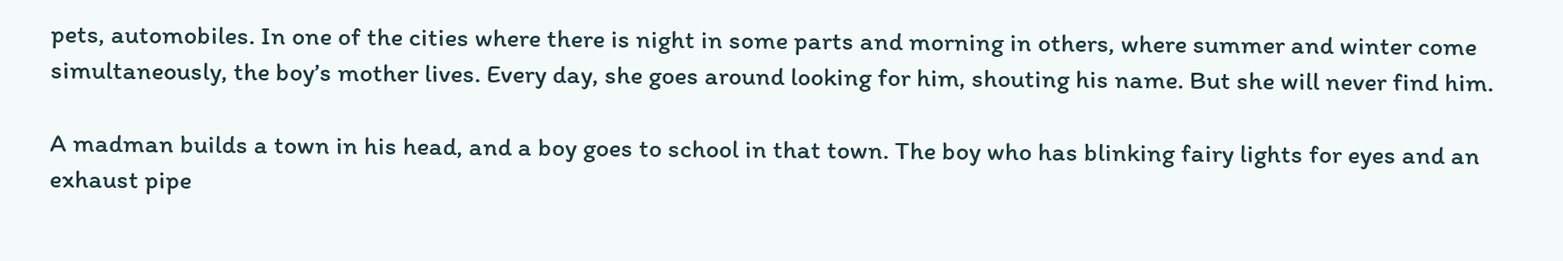pets, automobiles. In one of the cities where there is night in some parts and morning in others, where summer and winter come simultaneously, the boy’s mother lives. Every day, she goes around looking for him, shouting his name. But she will never find him.

A madman builds a town in his head, and a boy goes to school in that town. The boy who has blinking fairy lights for eyes and an exhaust pipe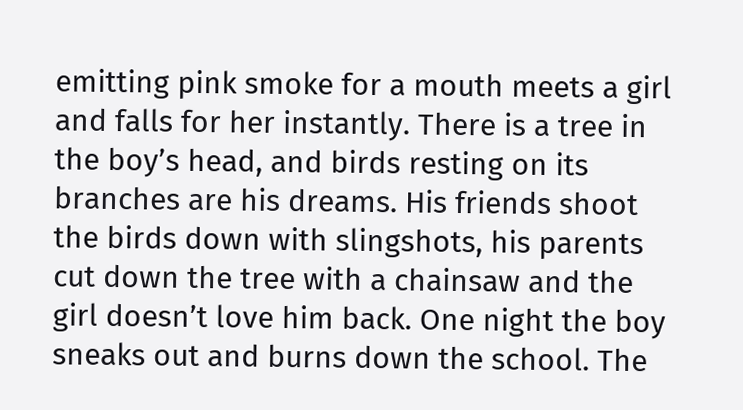emitting pink smoke for a mouth meets a girl and falls for her instantly. There is a tree in the boy’s head, and birds resting on its branches are his dreams. His friends shoot the birds down with slingshots, his parents cut down the tree with a chainsaw and the girl doesn’t love him back. One night the boy sneaks out and burns down the school. The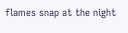flames snap at the night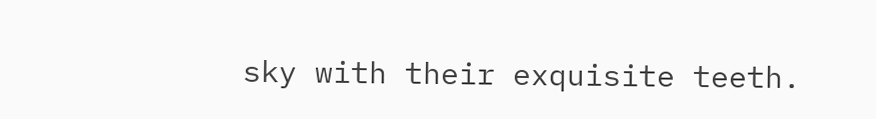sky with their exquisite teeth.